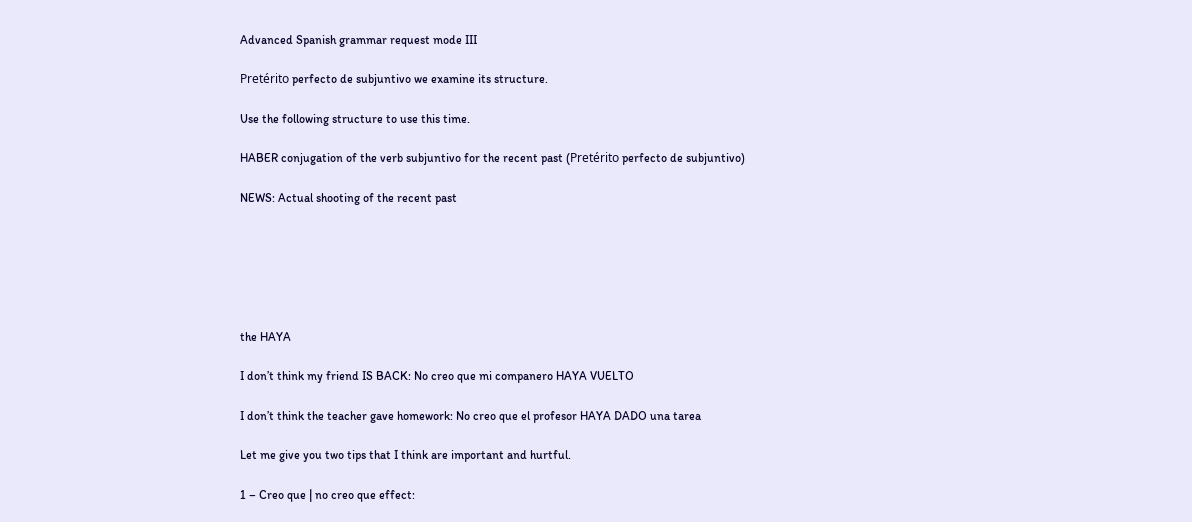Advanced Spanish grammar request mode III

Pretérito perfecto de subjuntivo we examine its structure.

Use the following structure to use this time.

HABER conjugation of the verb subjuntivo for the recent past (Pretérito perfecto de subjuntivo)

NEWS: Actual shooting of the recent past






the HAYA

I don’t think my friend IS BACK: No creo que mi companero HAYA VUELTO

I don’t think the teacher gave homework: No creo que el profesor HAYA DADO una tarea

Let me give you two tips that I think are important and hurtful.

1 – Creo que | no creo que effect: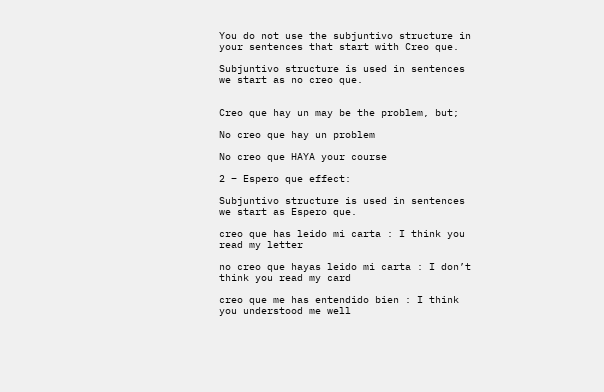You do not use the subjuntivo structure in your sentences that start with Creo que.

Subjuntivo structure is used in sentences we start as no creo que.


Creo que hay un may be the problem, but;

No creo que hay un problem

No creo que HAYA your course

2 – Espero que effect:

Subjuntivo structure is used in sentences we start as Espero que.

creo que has leido mi carta : I think you read my letter

no creo que hayas leido mi carta : I don’t think you read my card

creo que me has entendido bien : I think you understood me well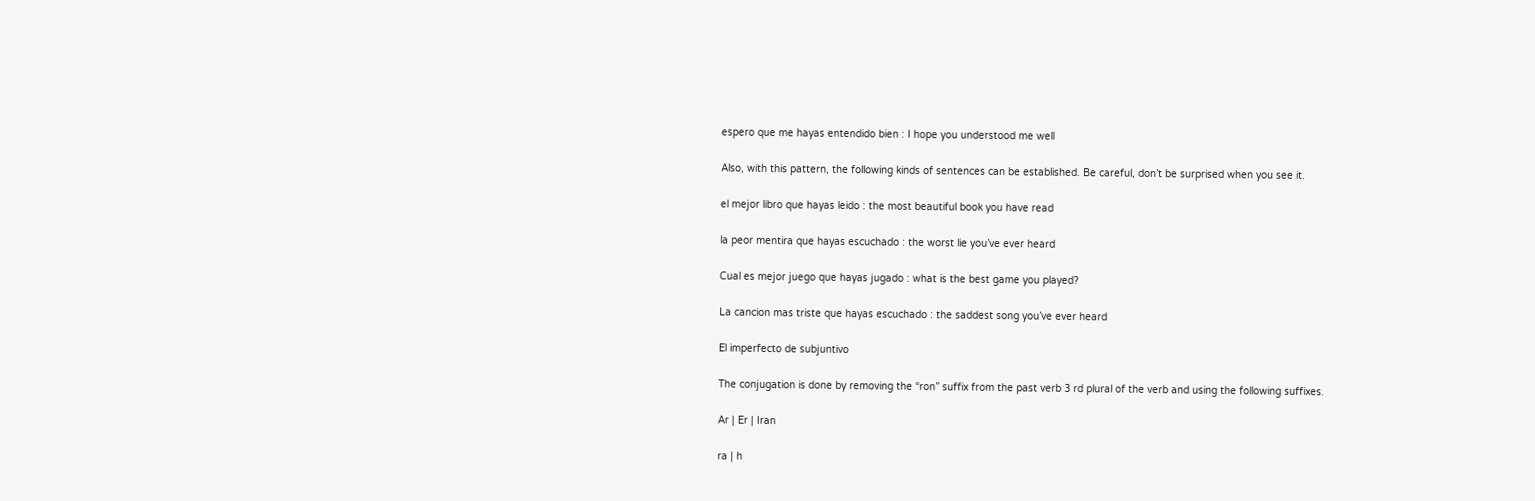espero que me hayas entendido bien : I hope you understood me well

Also, with this pattern, the following kinds of sentences can be established. Be careful, don’t be surprised when you see it.

el mejor libro que hayas leido : the most beautiful book you have read

la peor mentira que hayas escuchado : the worst lie you’ve ever heard

Cual es mejor juego que hayas jugado : what is the best game you played?

La cancion mas triste que hayas escuchado : the saddest song you’ve ever heard

El imperfecto de subjuntivo

The conjugation is done by removing the “ron” suffix from the past verb 3 rd plural of the verb and using the following suffixes.

Ar | Er | Iran

ra | h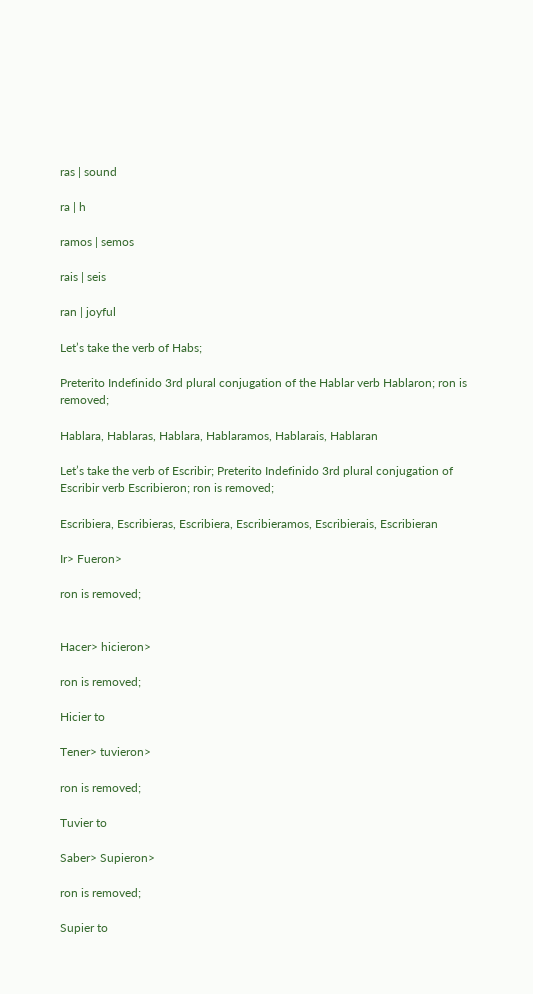ras | sound

ra | h

ramos | semos

rais | seis

ran | joyful

Let’s take the verb of Habs;

Preterito Indefinido 3rd plural conjugation of the Hablar verb Hablaron; ron is removed;

Hablara, Hablaras, Hablara, Hablaramos, Hablarais, Hablaran

Let’s take the verb of Escribir; Preterito Indefinido 3rd plural conjugation of Escribir verb Escribieron; ron is removed;

Escribiera, Escribieras, Escribiera, Escribieramos, Escribierais, Escribieran

Ir> Fueron>

ron is removed;


Hacer> hicieron>

ron is removed;

Hicier to

Tener> tuvieron>

ron is removed;

Tuvier to

Saber> Supieron>

ron is removed;

Supier to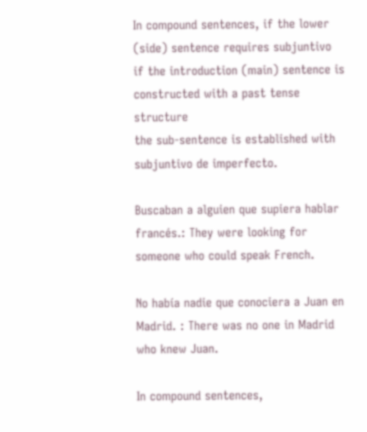In compound sentences, if the lower (side) sentence requires subjuntivo
if the introduction (main) sentence is constructed with a past tense structure
the sub-sentence is established with subjuntivo de imperfecto.

Buscaban a alguien que supiera hablar francés.: They were looking for someone who could speak French.

No había nadie que conociera a Juan en Madrid. : There was no one in Madrid who knew Juan.

In compound sentences,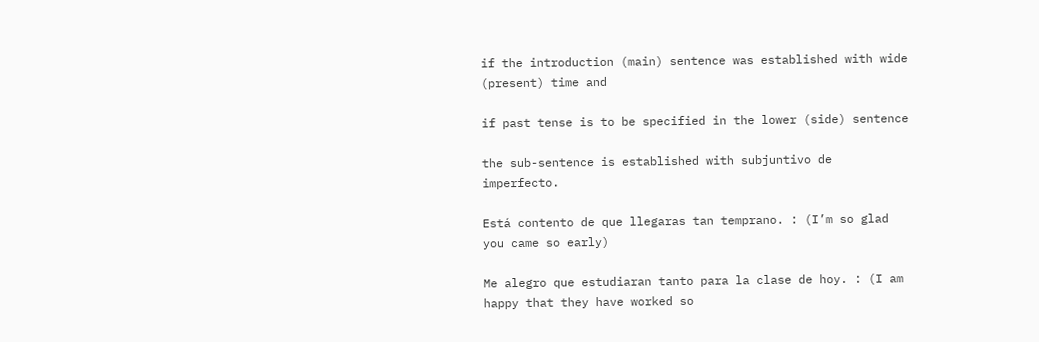if the introduction (main) sentence was established with wide (present) time and

if past tense is to be specified in the lower (side) sentence

the sub-sentence is established with subjuntivo de imperfecto.

Está contento de que llegaras tan temprano. : (I’m so glad you came so early)

Me alegro que estudiaran tanto para la clase de hoy. : (I am happy that they have worked so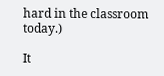hard in the classroom today.)

It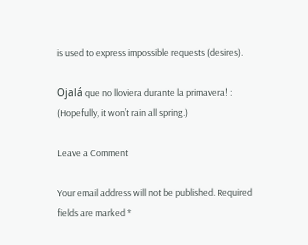is used to express impossible requests (desires).

Ojalá que no lloviera durante la primavera! : (Hopefully, it won’t rain all spring.)

Leave a Comment

Your email address will not be published. Required fields are marked *